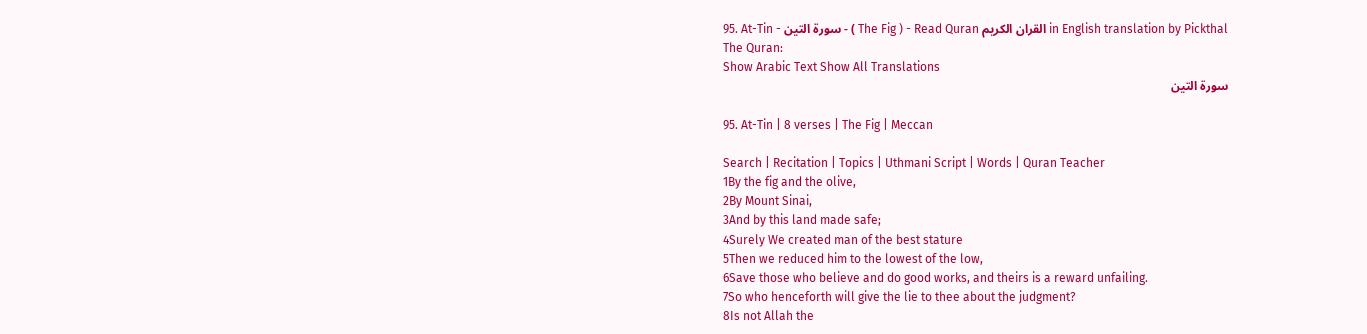95. At-Tin - سورة التين - ( The Fig ) - Read Quran القران الكريم in English translation by Pickthal
The Quran:
Show Arabic Text Show All Translations
سورة التين

95. At-Tin | 8 verses | The Fig | Meccan

Search | Recitation | Topics | Uthmani Script | Words | Quran Teacher
1By the fig and the olive,
2By Mount Sinai,
3And by this land made safe;
4Surely We created man of the best stature
5Then we reduced him to the lowest of the low,
6Save those who believe and do good works, and theirs is a reward unfailing.
7So who henceforth will give the lie to thee about the judgment?
8Is not Allah the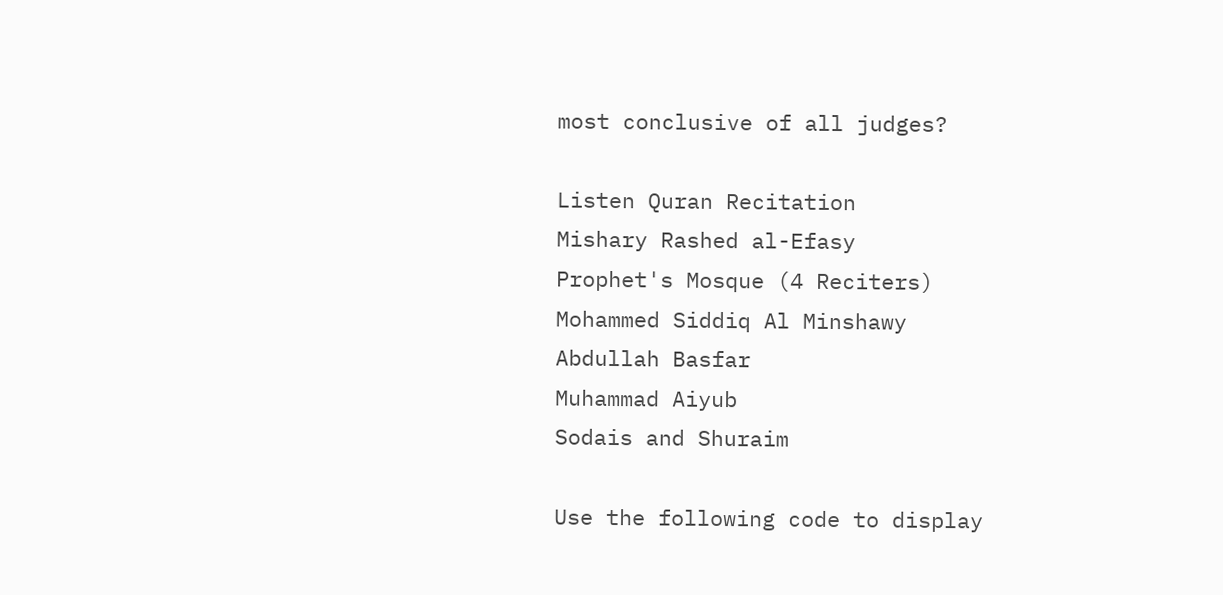most conclusive of all judges?

Listen Quran Recitation
Mishary Rashed al-Efasy
Prophet's Mosque (4 Reciters)
Mohammed Siddiq Al Minshawy
Abdullah Basfar
Muhammad Aiyub
Sodais and Shuraim

Use the following code to display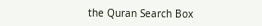the Quran Search Box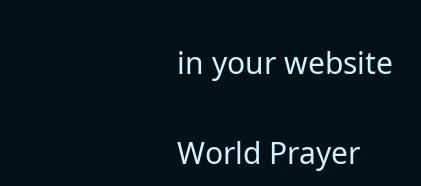in your website

World Prayer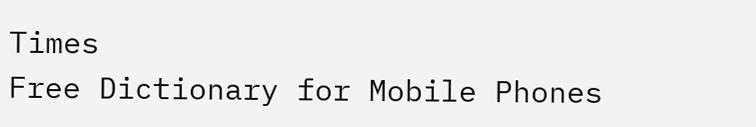Times
Free Dictionary for Mobile Phones